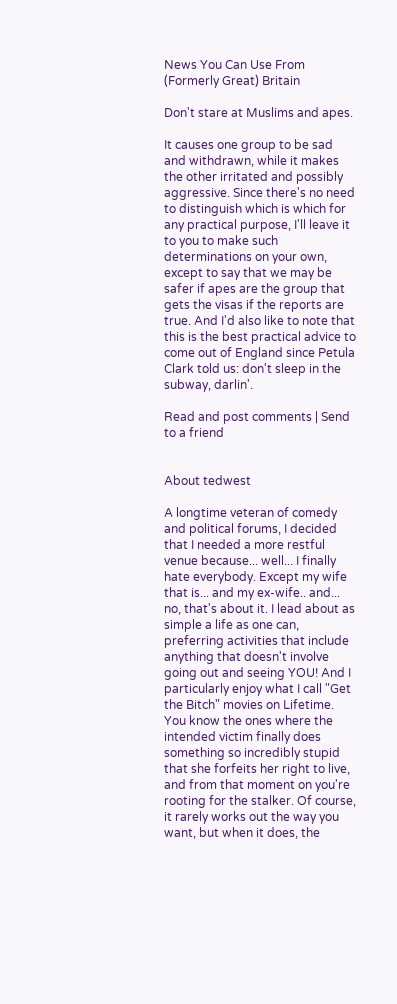News You Can Use From (Formerly Great) Britain

Don't stare at Muslims and apes.

It causes one group to be sad and withdrawn, while it makes the other irritated and possibly aggressive. Since there's no need to distinguish which is which for any practical purpose, I'll leave it to you to make such determinations on your own, except to say that we may be safer if apes are the group that gets the visas if the reports are true. And I'd also like to note that this is the best practical advice to come out of England since Petula Clark told us: don't sleep in the subway, darlin'.

Read and post comments | Send to a friend


About tedwest

A longtime veteran of comedy and political forums, I decided that I needed a more restful venue because... well... I finally hate everybody. Except my wife that is... and my ex-wife.. and... no, that's about it. I lead about as simple a life as one can, preferring activities that include anything that doesn't involve going out and seeing YOU! And I particularly enjoy what I call "Get the Bitch" movies on Lifetime. You know the ones where the intended victim finally does something so incredibly stupid that she forfeits her right to live, and from that moment on you're rooting for the stalker. Of course, it rarely works out the way you want, but when it does, the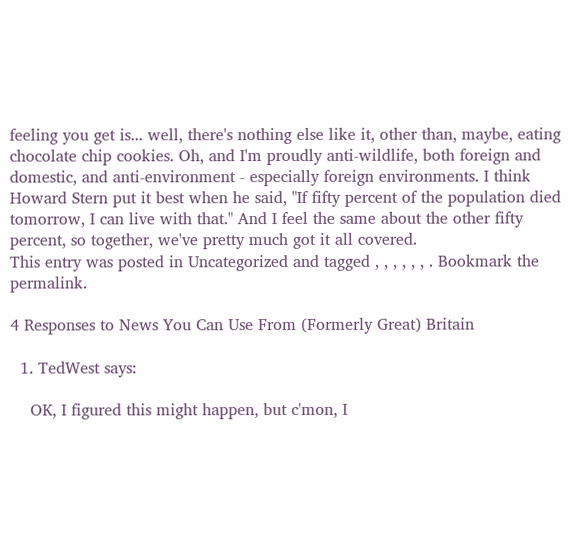feeling you get is... well, there's nothing else like it, other than, maybe, eating chocolate chip cookies. Oh, and I'm proudly anti-wildlife, both foreign and domestic, and anti-environment - especially foreign environments. I think Howard Stern put it best when he said, "If fifty percent of the population died tomorrow, I can live with that." And I feel the same about the other fifty percent, so together, we've pretty much got it all covered.
This entry was posted in Uncategorized and tagged , , , , , , . Bookmark the permalink.

4 Responses to News You Can Use From (Formerly Great) Britain

  1. TedWest says:

    OK, I figured this might happen, but c'mon, I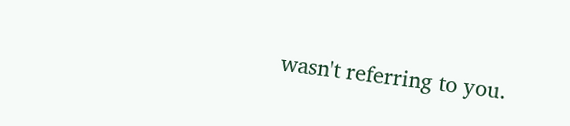wasn't referring to you.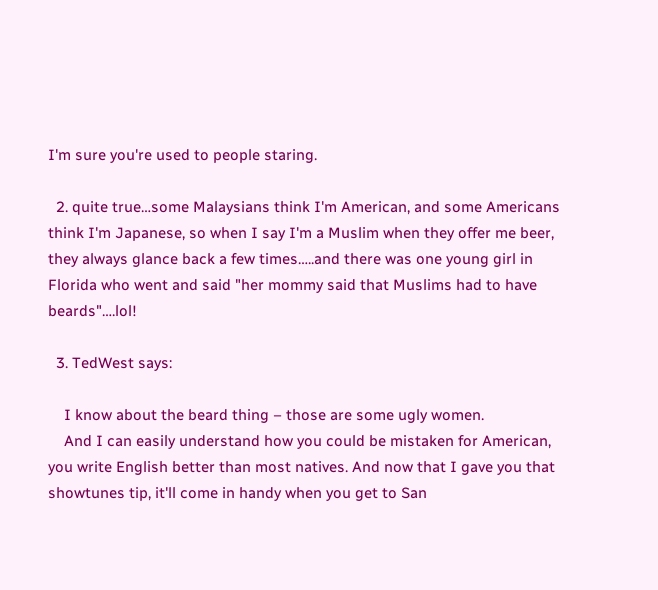I'm sure you're used to people staring.

  2. quite true…some Malaysians think I'm American, and some Americans think I'm Japanese, so when I say I'm a Muslim when they offer me beer, they always glance back a few times…..and there was one young girl in Florida who went and said "her mommy said that Muslims had to have beards"….lol!

  3. TedWest says:

    I know about the beard thing – those are some ugly women.
    And I can easily understand how you could be mistaken for American, you write English better than most natives. And now that I gave you that showtunes tip, it'll come in handy when you get to San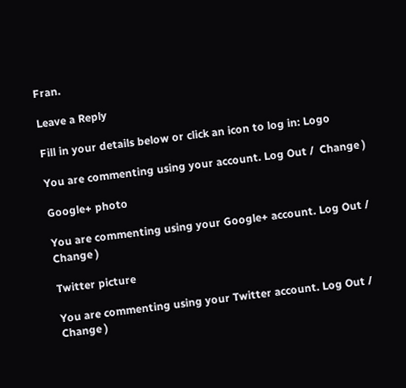Fran.

Leave a Reply

Fill in your details below or click an icon to log in: Logo

You are commenting using your account. Log Out /  Change )

Google+ photo

You are commenting using your Google+ account. Log Out /  Change )

Twitter picture

You are commenting using your Twitter account. Log Out /  Change )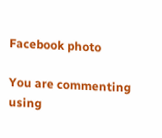Facebook photo

You are commenting using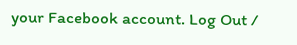your Facebook account. Log Out /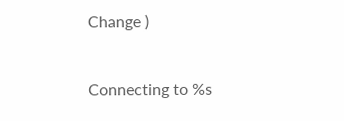Change )


Connecting to %s